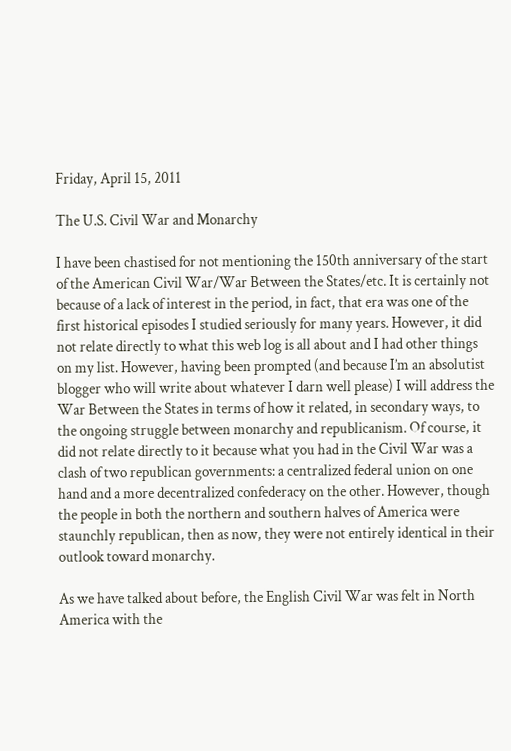Friday, April 15, 2011

The U.S. Civil War and Monarchy

I have been chastised for not mentioning the 150th anniversary of the start of the American Civil War/War Between the States/etc. It is certainly not because of a lack of interest in the period, in fact, that era was one of the first historical episodes I studied seriously for many years. However, it did not relate directly to what this web log is all about and I had other things on my list. However, having been prompted (and because I’m an absolutist blogger who will write about whatever I darn well please) I will address the War Between the States in terms of how it related, in secondary ways, to the ongoing struggle between monarchy and republicanism. Of course, it did not relate directly to it because what you had in the Civil War was a clash of two republican governments: a centralized federal union on one hand and a more decentralized confederacy on the other. However, though the people in both the northern and southern halves of America were staunchly republican, then as now, they were not entirely identical in their outlook toward monarchy.

As we have talked about before, the English Civil War was felt in North America with the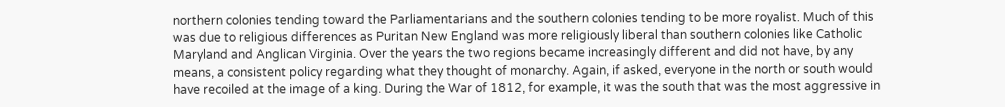northern colonies tending toward the Parliamentarians and the southern colonies tending to be more royalist. Much of this was due to religious differences as Puritan New England was more religiously liberal than southern colonies like Catholic Maryland and Anglican Virginia. Over the years the two regions became increasingly different and did not have, by any means, a consistent policy regarding what they thought of monarchy. Again, if asked, everyone in the north or south would have recoiled at the image of a king. During the War of 1812, for example, it was the south that was the most aggressive in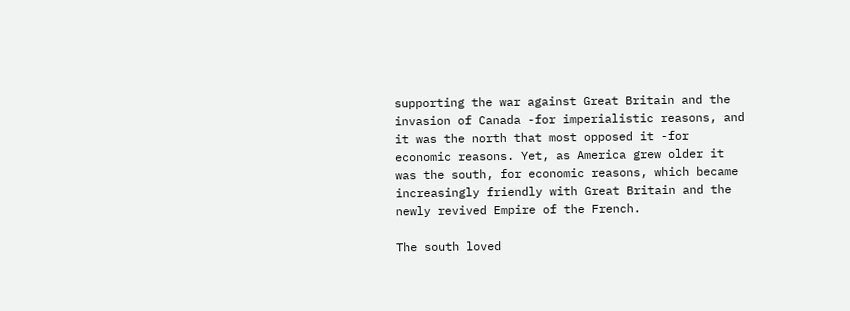supporting the war against Great Britain and the invasion of Canada -for imperialistic reasons, and it was the north that most opposed it -for economic reasons. Yet, as America grew older it was the south, for economic reasons, which became increasingly friendly with Great Britain and the newly revived Empire of the French.

The south loved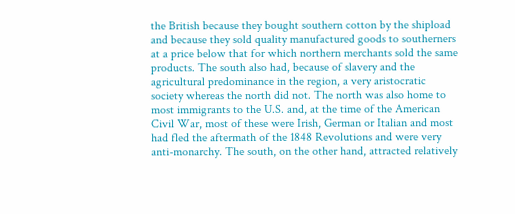the British because they bought southern cotton by the shipload and because they sold quality manufactured goods to southerners at a price below that for which northern merchants sold the same products. The south also had, because of slavery and the agricultural predominance in the region, a very aristocratic society whereas the north did not. The north was also home to most immigrants to the U.S. and, at the time of the American Civil War, most of these were Irish, German or Italian and most had fled the aftermath of the 1848 Revolutions and were very anti-monarchy. The south, on the other hand, attracted relatively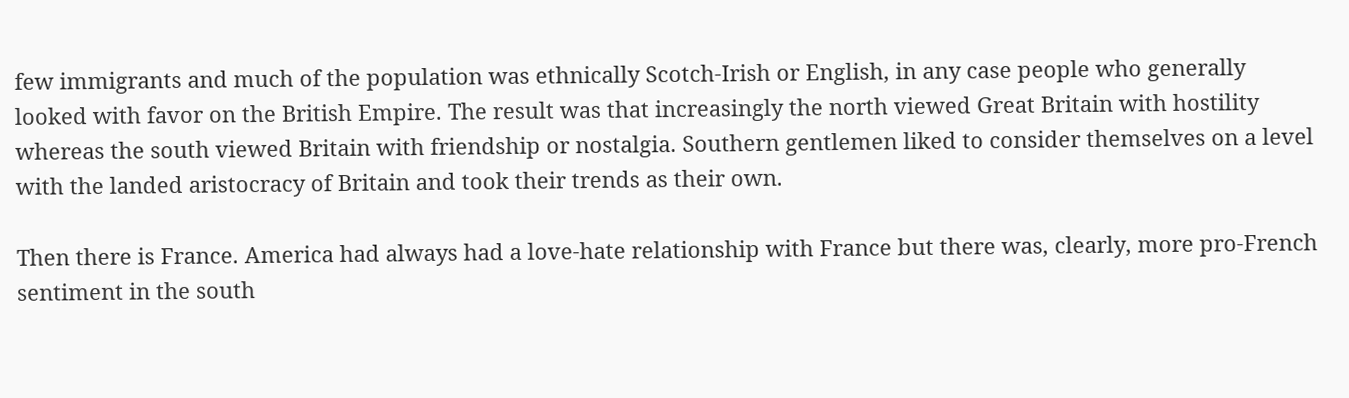few immigrants and much of the population was ethnically Scotch-Irish or English, in any case people who generally looked with favor on the British Empire. The result was that increasingly the north viewed Great Britain with hostility whereas the south viewed Britain with friendship or nostalgia. Southern gentlemen liked to consider themselves on a level with the landed aristocracy of Britain and took their trends as their own.

Then there is France. America had always had a love-hate relationship with France but there was, clearly, more pro-French sentiment in the south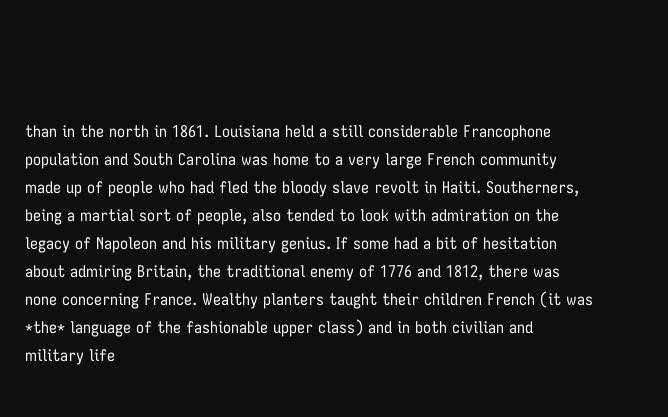than in the north in 1861. Louisiana held a still considerable Francophone population and South Carolina was home to a very large French community made up of people who had fled the bloody slave revolt in Haiti. Southerners, being a martial sort of people, also tended to look with admiration on the legacy of Napoleon and his military genius. If some had a bit of hesitation about admiring Britain, the traditional enemy of 1776 and 1812, there was none concerning France. Wealthy planters taught their children French (it was *the* language of the fashionable upper class) and in both civilian and military life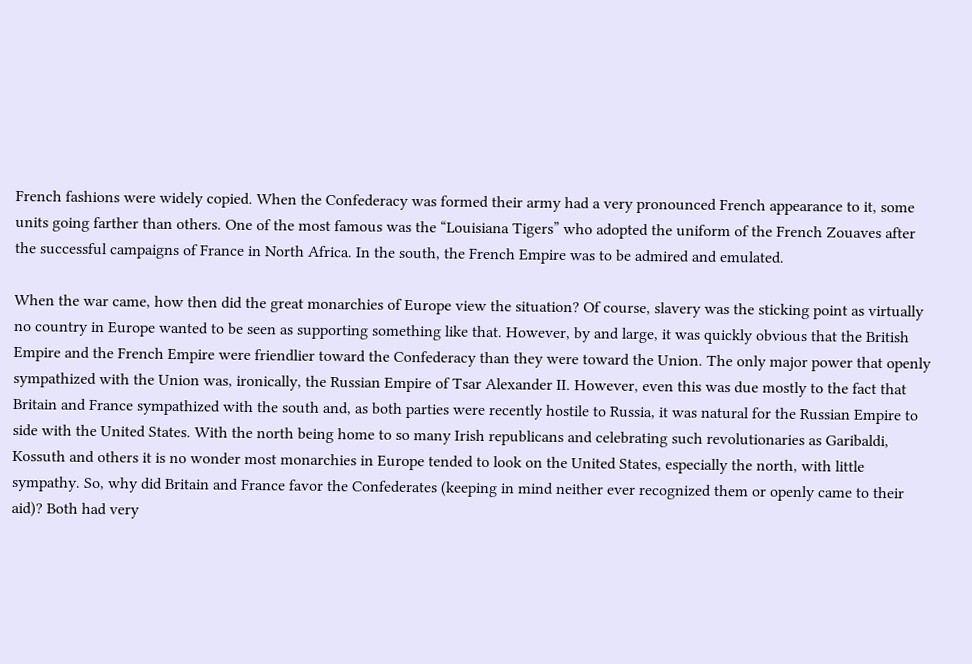French fashions were widely copied. When the Confederacy was formed their army had a very pronounced French appearance to it, some units going farther than others. One of the most famous was the “Louisiana Tigers” who adopted the uniform of the French Zouaves after the successful campaigns of France in North Africa. In the south, the French Empire was to be admired and emulated.

When the war came, how then did the great monarchies of Europe view the situation? Of course, slavery was the sticking point as virtually no country in Europe wanted to be seen as supporting something like that. However, by and large, it was quickly obvious that the British Empire and the French Empire were friendlier toward the Confederacy than they were toward the Union. The only major power that openly sympathized with the Union was, ironically, the Russian Empire of Tsar Alexander II. However, even this was due mostly to the fact that Britain and France sympathized with the south and, as both parties were recently hostile to Russia, it was natural for the Russian Empire to side with the United States. With the north being home to so many Irish republicans and celebrating such revolutionaries as Garibaldi, Kossuth and others it is no wonder most monarchies in Europe tended to look on the United States, especially the north, with little sympathy. So, why did Britain and France favor the Confederates (keeping in mind neither ever recognized them or openly came to their aid)? Both had very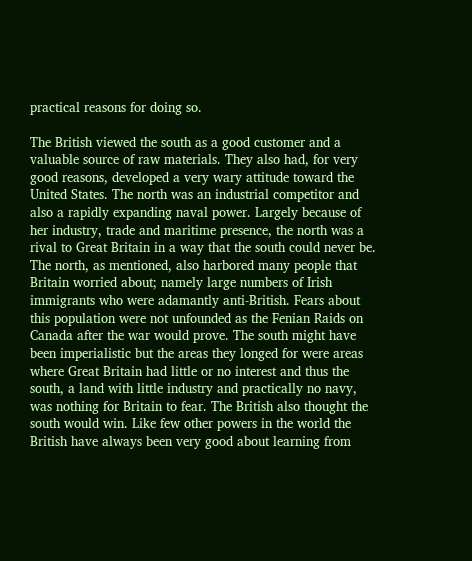practical reasons for doing so.

The British viewed the south as a good customer and a valuable source of raw materials. They also had, for very good reasons, developed a very wary attitude toward the United States. The north was an industrial competitor and also a rapidly expanding naval power. Largely because of her industry, trade and maritime presence, the north was a rival to Great Britain in a way that the south could never be. The north, as mentioned, also harbored many people that Britain worried about; namely large numbers of Irish immigrants who were adamantly anti-British. Fears about this population were not unfounded as the Fenian Raids on Canada after the war would prove. The south might have been imperialistic but the areas they longed for were areas where Great Britain had little or no interest and thus the south, a land with little industry and practically no navy, was nothing for Britain to fear. The British also thought the south would win. Like few other powers in the world the British have always been very good about learning from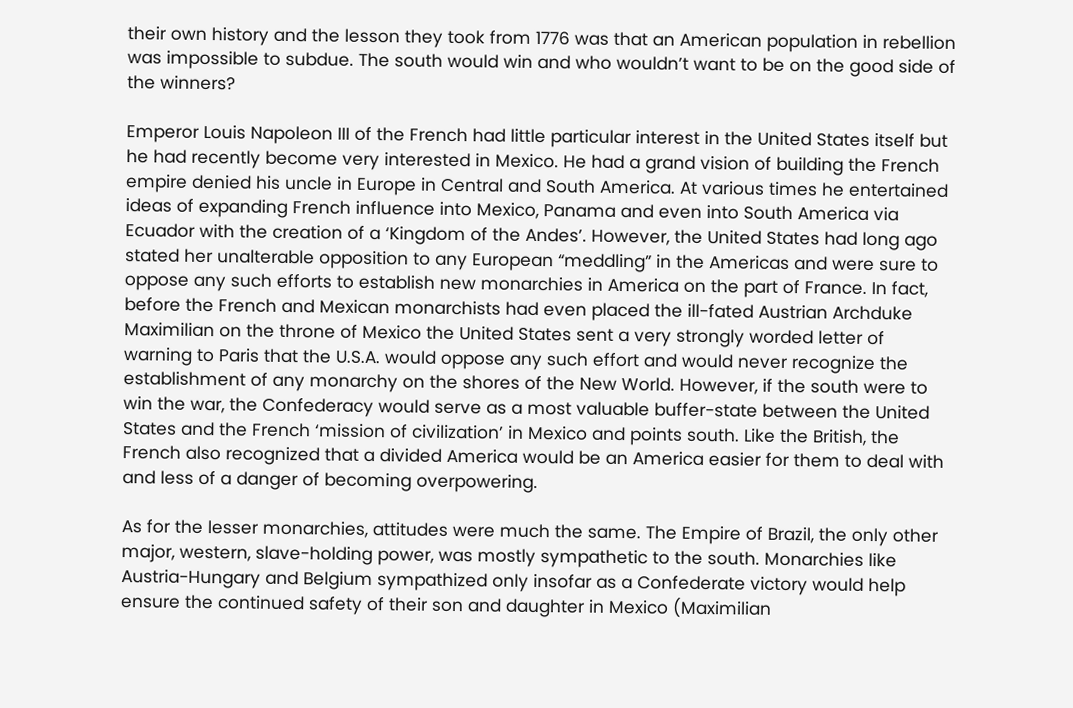their own history and the lesson they took from 1776 was that an American population in rebellion was impossible to subdue. The south would win and who wouldn’t want to be on the good side of the winners?

Emperor Louis Napoleon III of the French had little particular interest in the United States itself but he had recently become very interested in Mexico. He had a grand vision of building the French empire denied his uncle in Europe in Central and South America. At various times he entertained ideas of expanding French influence into Mexico, Panama and even into South America via Ecuador with the creation of a ‘Kingdom of the Andes’. However, the United States had long ago stated her unalterable opposition to any European “meddling” in the Americas and were sure to oppose any such efforts to establish new monarchies in America on the part of France. In fact, before the French and Mexican monarchists had even placed the ill-fated Austrian Archduke Maximilian on the throne of Mexico the United States sent a very strongly worded letter of warning to Paris that the U.S.A. would oppose any such effort and would never recognize the establishment of any monarchy on the shores of the New World. However, if the south were to win the war, the Confederacy would serve as a most valuable buffer-state between the United States and the French ‘mission of civilization’ in Mexico and points south. Like the British, the French also recognized that a divided America would be an America easier for them to deal with and less of a danger of becoming overpowering.

As for the lesser monarchies, attitudes were much the same. The Empire of Brazil, the only other major, western, slave-holding power, was mostly sympathetic to the south. Monarchies like Austria-Hungary and Belgium sympathized only insofar as a Confederate victory would help ensure the continued safety of their son and daughter in Mexico (Maximilian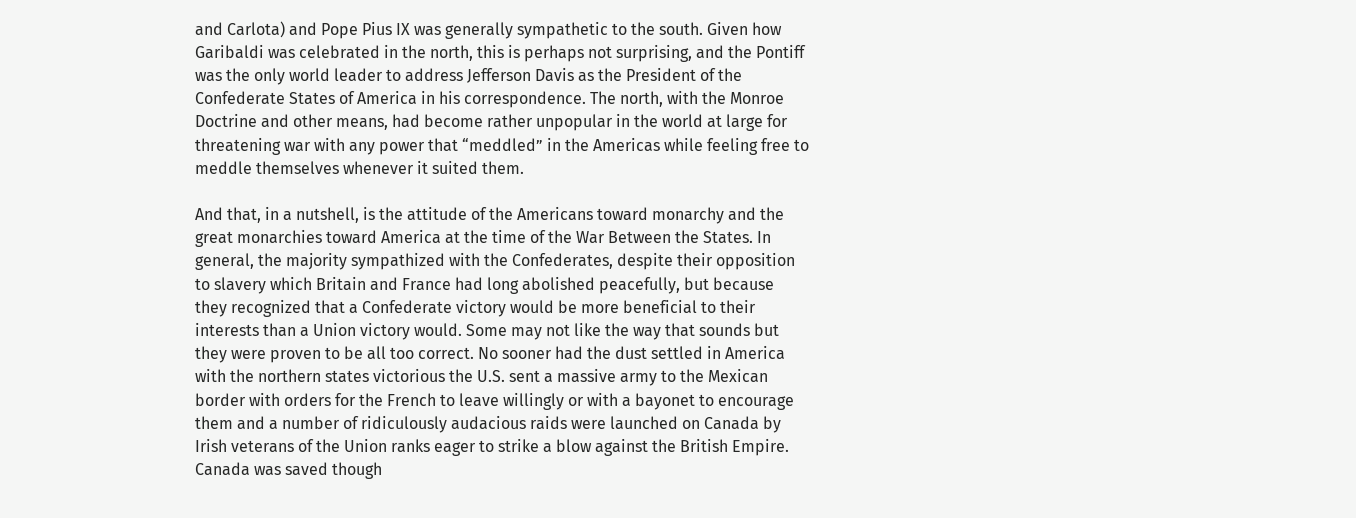and Carlota) and Pope Pius IX was generally sympathetic to the south. Given how Garibaldi was celebrated in the north, this is perhaps not surprising, and the Pontiff was the only world leader to address Jefferson Davis as the President of the Confederate States of America in his correspondence. The north, with the Monroe Doctrine and other means, had become rather unpopular in the world at large for threatening war with any power that “meddled” in the Americas while feeling free to meddle themselves whenever it suited them.

And that, in a nutshell, is the attitude of the Americans toward monarchy and the great monarchies toward America at the time of the War Between the States. In general, the majority sympathized with the Confederates, despite their opposition to slavery which Britain and France had long abolished peacefully, but because they recognized that a Confederate victory would be more beneficial to their interests than a Union victory would. Some may not like the way that sounds but they were proven to be all too correct. No sooner had the dust settled in America with the northern states victorious the U.S. sent a massive army to the Mexican border with orders for the French to leave willingly or with a bayonet to encourage them and a number of ridiculously audacious raids were launched on Canada by Irish veterans of the Union ranks eager to strike a blow against the British Empire. Canada was saved though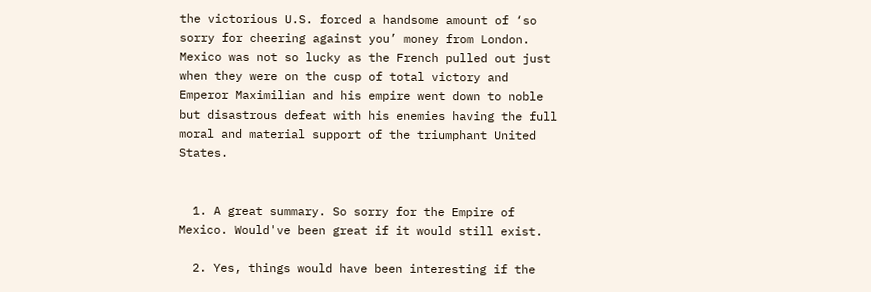the victorious U.S. forced a handsome amount of ‘so sorry for cheering against you’ money from London. Mexico was not so lucky as the French pulled out just when they were on the cusp of total victory and Emperor Maximilian and his empire went down to noble but disastrous defeat with his enemies having the full moral and material support of the triumphant United States.


  1. A great summary. So sorry for the Empire of Mexico. Would've been great if it would still exist.

  2. Yes, things would have been interesting if the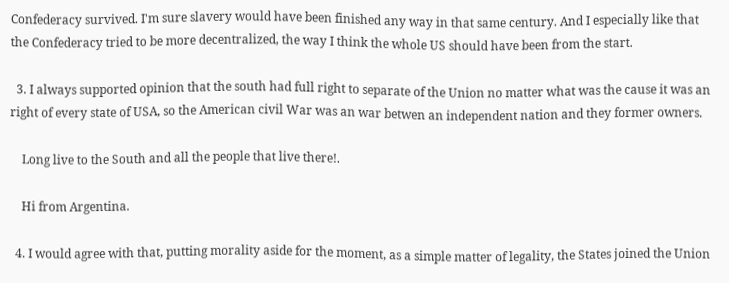Confederacy survived. I'm sure slavery would have been finished any way in that same century. And I especially like that the Confederacy tried to be more decentralized, the way I think the whole US should have been from the start.

  3. I always supported opinion that the south had full right to separate of the Union no matter what was the cause it was an right of every state of USA, so the American civil War was an war betwen an independent nation and they former owners.

    Long live to the South and all the people that live there!.

    Hi from Argentina.

  4. I would agree with that, putting morality aside for the moment, as a simple matter of legality, the States joined the Union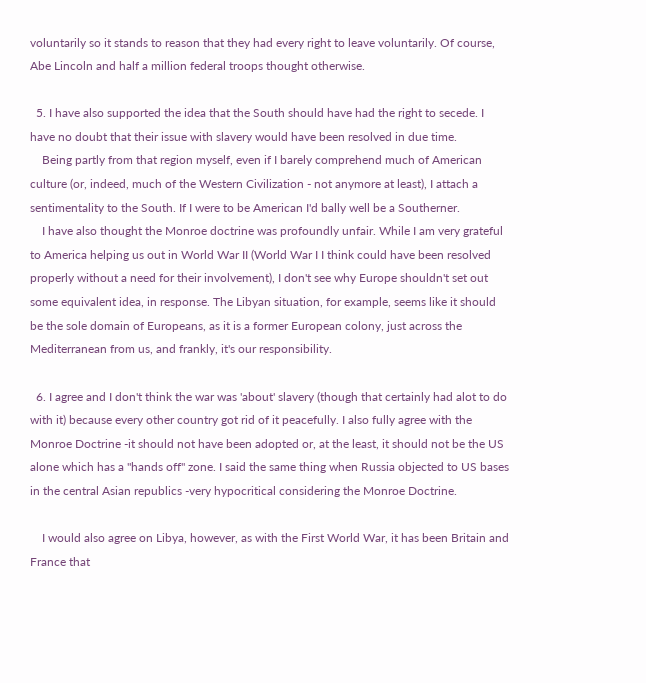voluntarily so it stands to reason that they had every right to leave voluntarily. Of course, Abe Lincoln and half a million federal troops thought otherwise.

  5. I have also supported the idea that the South should have had the right to secede. I have no doubt that their issue with slavery would have been resolved in due time.
    Being partly from that region myself, even if I barely comprehend much of American culture (or, indeed, much of the Western Civilization - not anymore at least), I attach a sentimentality to the South. If I were to be American I'd bally well be a Southerner.
    I have also thought the Monroe doctrine was profoundly unfair. While I am very grateful to America helping us out in World War II (World War I I think could have been resolved properly without a need for their involvement), I don't see why Europe shouldn't set out some equivalent idea, in response. The Libyan situation, for example, seems like it should be the sole domain of Europeans, as it is a former European colony, just across the Mediterranean from us, and frankly, it's our responsibility.

  6. I agree and I don't think the war was 'about' slavery (though that certainly had alot to do with it) because every other country got rid of it peacefully. I also fully agree with the Monroe Doctrine -it should not have been adopted or, at the least, it should not be the US alone which has a "hands off" zone. I said the same thing when Russia objected to US bases in the central Asian republics -very hypocritical considering the Monroe Doctrine.

    I would also agree on Libya, however, as with the First World War, it has been Britain and France that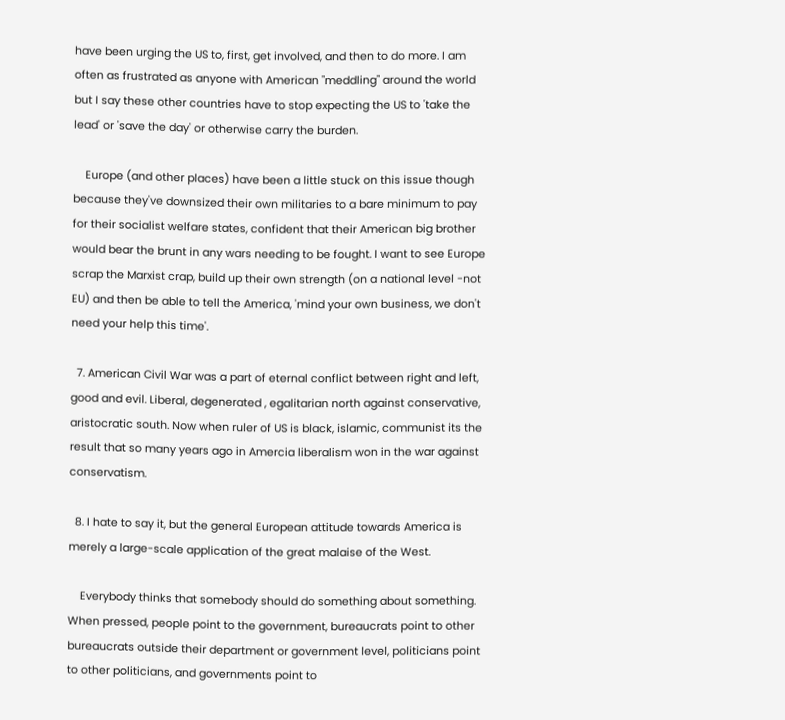have been urging the US to, first, get involved, and then to do more. I am often as frustrated as anyone with American "meddling" around the world but I say these other countries have to stop expecting the US to 'take the lead' or 'save the day' or otherwise carry the burden.

    Europe (and other places) have been a little stuck on this issue though because they've downsized their own militaries to a bare minimum to pay for their socialist welfare states, confident that their American big brother would bear the brunt in any wars needing to be fought. I want to see Europe scrap the Marxist crap, build up their own strength (on a national level -not EU) and then be able to tell the America, 'mind your own business, we don't need your help this time'.

  7. American Civil War was a part of eternal conflict between right and left, good and evil. Liberal, degenerated , egalitarian north against conservative, aristocratic south. Now when ruler of US is black, islamic, communist its the result that so many years ago in Amercia liberalism won in the war against conservatism.

  8. I hate to say it, but the general European attitude towards America is merely a large-scale application of the great malaise of the West.

    Everybody thinks that somebody should do something about something. When pressed, people point to the government, bureaucrats point to other bureaucrats outside their department or government level, politicians point to other politicians, and governments point to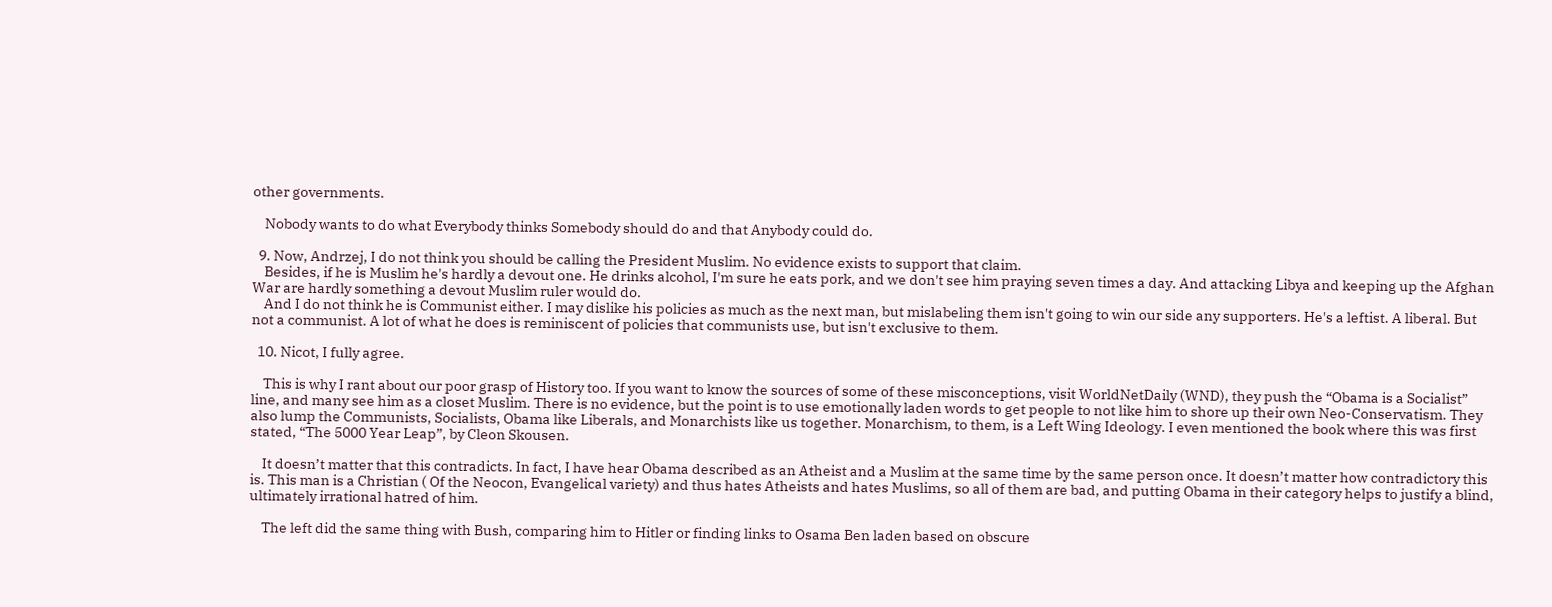other governments.

    Nobody wants to do what Everybody thinks Somebody should do and that Anybody could do.

  9. Now, Andrzej, I do not think you should be calling the President Muslim. No evidence exists to support that claim.
    Besides, if he is Muslim he's hardly a devout one. He drinks alcohol, I'm sure he eats pork, and we don't see him praying seven times a day. And attacking Libya and keeping up the Afghan War are hardly something a devout Muslim ruler would do.
    And I do not think he is Communist either. I may dislike his policies as much as the next man, but mislabeling them isn't going to win our side any supporters. He's a leftist. A liberal. But not a communist. A lot of what he does is reminiscent of policies that communists use, but isn't exclusive to them.

  10. Nicot, I fully agree.

    This is why I rant about our poor grasp of History too. If you want to know the sources of some of these misconceptions, visit WorldNetDaily (WND), they push the “Obama is a Socialist” line, and many see him as a closet Muslim. There is no evidence, but the point is to use emotionally laden words to get people to not like him to shore up their own Neo-Conservatism. They also lump the Communists, Socialists, Obama like Liberals, and Monarchists like us together. Monarchism, to them, is a Left Wing Ideology. I even mentioned the book where this was first stated, “The 5000 Year Leap”, by Cleon Skousen.

    It doesn’t matter that this contradicts. In fact, I have hear Obama described as an Atheist and a Muslim at the same time by the same person once. It doesn’t matter how contradictory this is. This man is a Christian ( Of the Neocon, Evangelical variety) and thus hates Atheists and hates Muslims, so all of them are bad, and putting Obama in their category helps to justify a blind, ultimately irrational hatred of him.

    The left did the same thing with Bush, comparing him to Hitler or finding links to Osama Ben laden based on obscure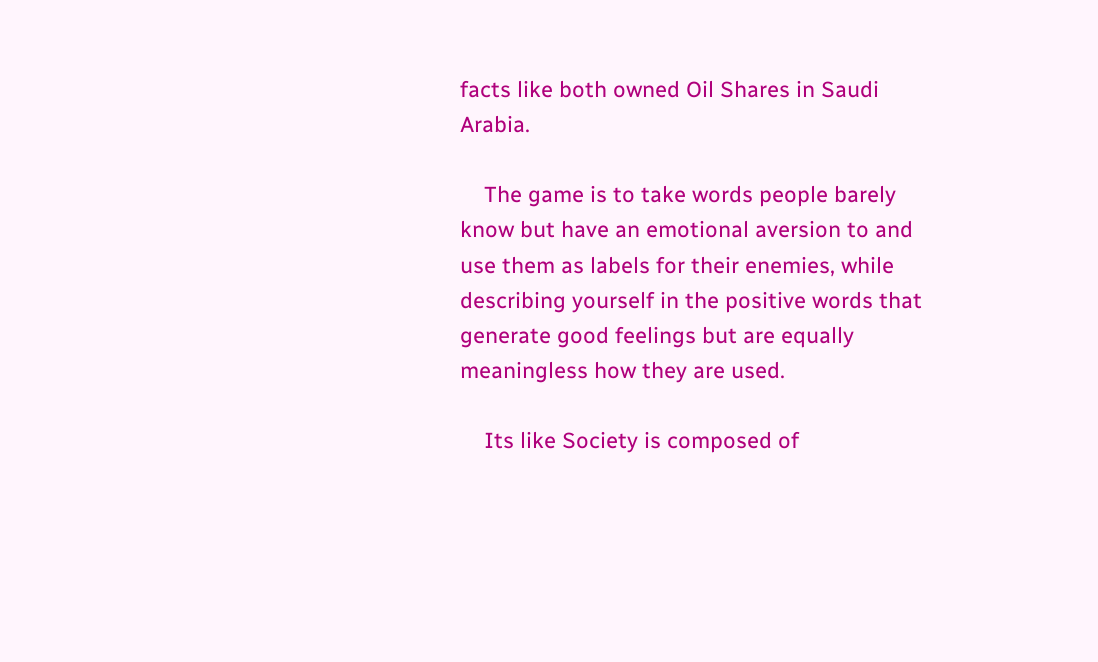facts like both owned Oil Shares in Saudi Arabia.

    The game is to take words people barely know but have an emotional aversion to and use them as labels for their enemies, while describing yourself in the positive words that generate good feelings but are equally meaningless how they are used.

    Its like Society is composed of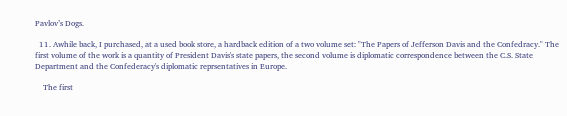Pavlov’s Dogs.

  11. Awhile back, I purchased, at a used book store, a hardback edition of a two volume set: "The Papers of Jefferson Davis and the Confedracy." The first volume of the work is a quantity of President Davis's state papers, the second volume is diplomatic correspondence between the C.S. State Department and the Confederacy's diplomatic reprsentatives in Europe.

    The first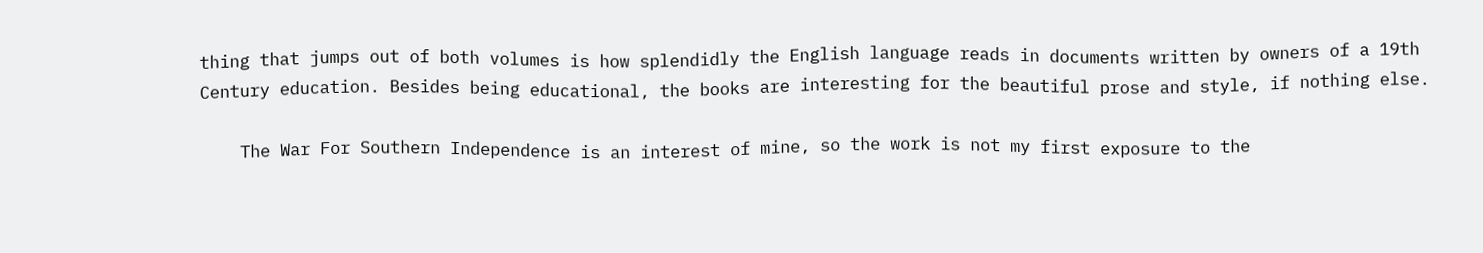thing that jumps out of both volumes is how splendidly the English language reads in documents written by owners of a 19th Century education. Besides being educational, the books are interesting for the beautiful prose and style, if nothing else.

    The War For Southern Independence is an interest of mine, so the work is not my first exposure to the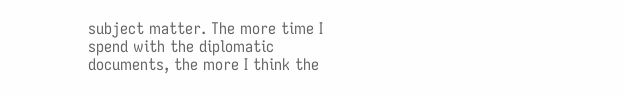subject matter. The more time I spend with the diplomatic documents, the more I think the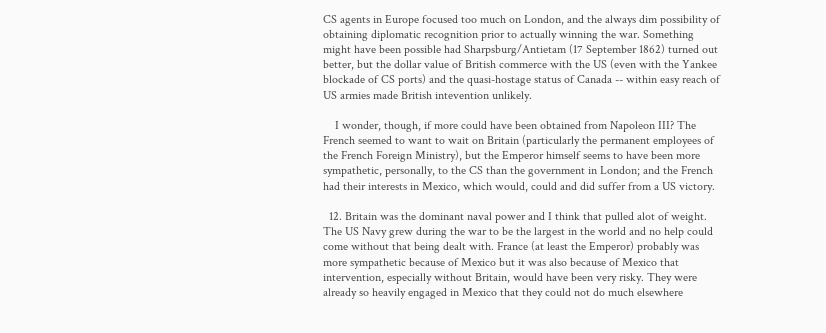CS agents in Europe focused too much on London, and the always dim possibility of obtaining diplomatic recognition prior to actually winning the war. Something might have been possible had Sharpsburg/Antietam (17 September 1862) turned out better, but the dollar value of British commerce with the US (even with the Yankee blockade of CS ports) and the quasi-hostage status of Canada -- within easy reach of US armies made British intevention unlikely.

    I wonder, though, if more could have been obtained from Napoleon III? The French seemed to want to wait on Britain (particularly the permanent employees of the French Foreign Ministry), but the Emperor himself seems to have been more sympathetic, personally, to the CS than the government in London; and the French had their interests in Mexico, which would, could and did suffer from a US victory.

  12. Britain was the dominant naval power and I think that pulled alot of weight. The US Navy grew during the war to be the largest in the world and no help could come without that being dealt with. France (at least the Emperor) probably was more sympathetic because of Mexico but it was also because of Mexico that intervention, especially without Britain, would have been very risky. They were already so heavily engaged in Mexico that they could not do much elsewhere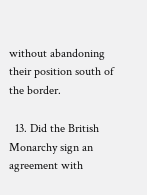without abandoning their position south of the border.

  13. Did the British Monarchy sign an agreement with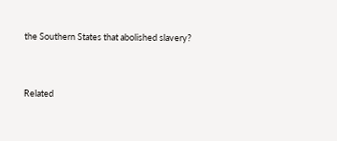the Southern States that abolished slavery?


Related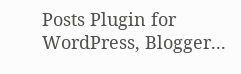Posts Plugin for WordPress, Blogger...